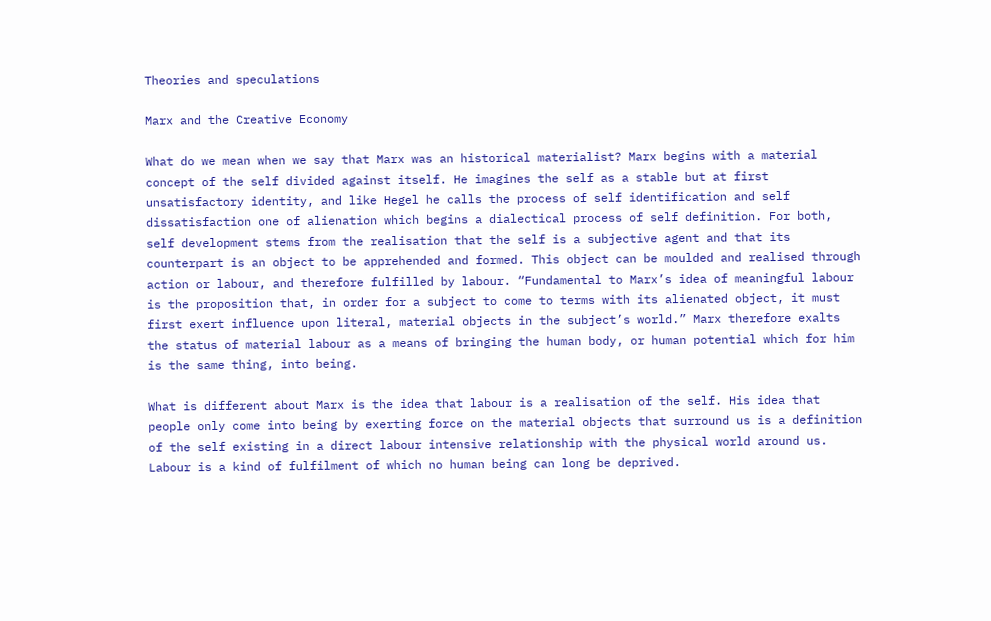Theories and speculations

Marx and the Creative Economy

What do we mean when we say that Marx was an historical materialist? Marx begins with a material concept of the self divided against itself. He imagines the self as a stable but at first unsatisfactory identity, and like Hegel he calls the process of self identification and self dissatisfaction one of alienation which begins a dialectical process of self definition. For both, self development stems from the realisation that the self is a subjective agent and that its counterpart is an object to be apprehended and formed. This object can be moulded and realised through action or labour, and therefore fulfilled by labour. “Fundamental to Marx’s idea of meaningful labour is the proposition that, in order for a subject to come to terms with its alienated object, it must first exert influence upon literal, material objects in the subject’s world.” Marx therefore exalts the status of material labour as a means of bringing the human body, or human potential which for him is the same thing, into being.

What is different about Marx is the idea that labour is a realisation of the self. His idea that people only come into being by exerting force on the material objects that surround us is a definition of the self existing in a direct labour intensive relationship with the physical world around us. Labour is a kind of fulfilment of which no human being can long be deprived.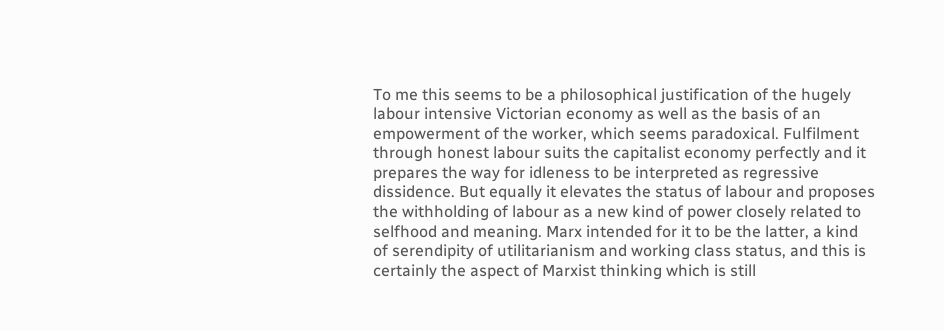To me this seems to be a philosophical justification of the hugely labour intensive Victorian economy as well as the basis of an empowerment of the worker, which seems paradoxical. Fulfilment through honest labour suits the capitalist economy perfectly and it prepares the way for idleness to be interpreted as regressive dissidence. But equally it elevates the status of labour and proposes the withholding of labour as a new kind of power closely related to selfhood and meaning. Marx intended for it to be the latter, a kind of serendipity of utilitarianism and working class status, and this is certainly the aspect of Marxist thinking which is still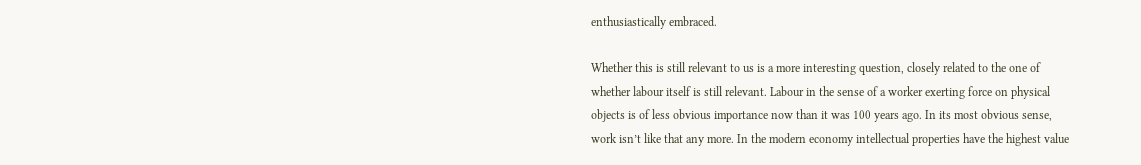enthusiastically embraced.

Whether this is still relevant to us is a more interesting question, closely related to the one of whether labour itself is still relevant. Labour in the sense of a worker exerting force on physical objects is of less obvious importance now than it was 100 years ago. In its most obvious sense, work isn’t like that any more. In the modern economy intellectual properties have the highest value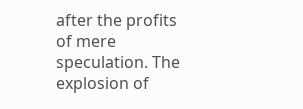after the profits of mere speculation. The explosion of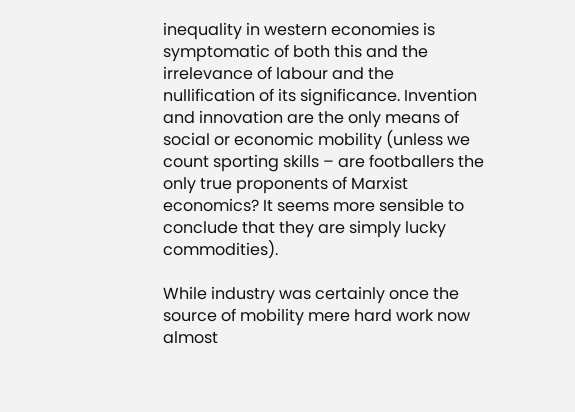inequality in western economies is symptomatic of both this and the irrelevance of labour and the nullification of its significance. Invention and innovation are the only means of social or economic mobility (unless we count sporting skills – are footballers the only true proponents of Marxist economics? It seems more sensible to conclude that they are simply lucky commodities).

While industry was certainly once the source of mobility mere hard work now almost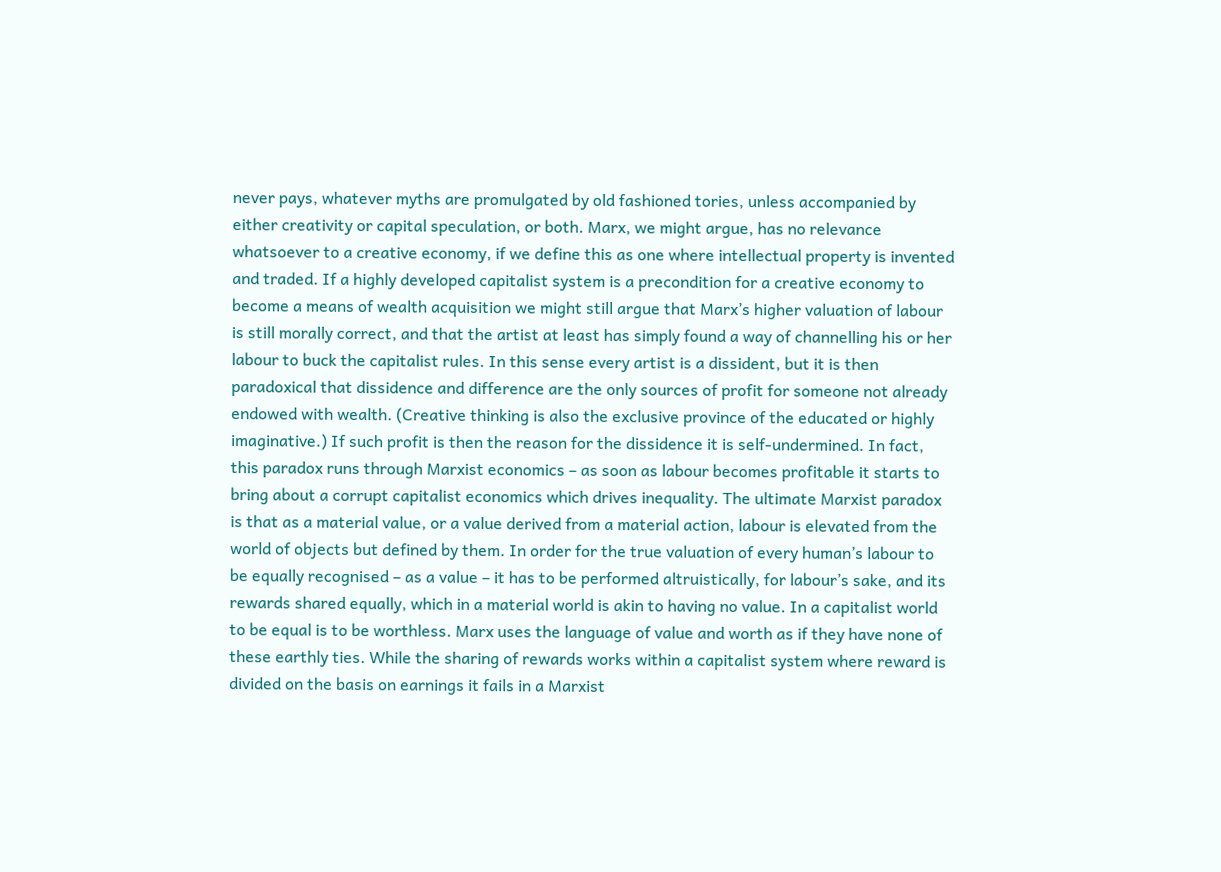never pays, whatever myths are promulgated by old fashioned tories, unless accompanied by either creativity or capital speculation, or both. Marx, we might argue, has no relevance whatsoever to a creative economy, if we define this as one where intellectual property is invented and traded. If a highly developed capitalist system is a precondition for a creative economy to become a means of wealth acquisition we might still argue that Marx’s higher valuation of labour is still morally correct, and that the artist at least has simply found a way of channelling his or her labour to buck the capitalist rules. In this sense every artist is a dissident, but it is then paradoxical that dissidence and difference are the only sources of profit for someone not already endowed with wealth. (Creative thinking is also the exclusive province of the educated or highly imaginative.) If such profit is then the reason for the dissidence it is self-undermined. In fact, this paradox runs through Marxist economics – as soon as labour becomes profitable it starts to bring about a corrupt capitalist economics which drives inequality. The ultimate Marxist paradox is that as a material value, or a value derived from a material action, labour is elevated from the world of objects but defined by them. In order for the true valuation of every human’s labour to be equally recognised – as a value – it has to be performed altruistically, for labour’s sake, and its rewards shared equally, which in a material world is akin to having no value. In a capitalist world to be equal is to be worthless. Marx uses the language of value and worth as if they have none of these earthly ties. While the sharing of rewards works within a capitalist system where reward is divided on the basis on earnings it fails in a Marxist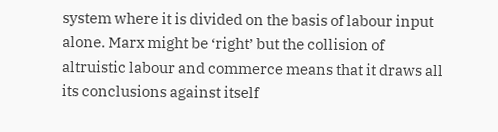system where it is divided on the basis of labour input alone. Marx might be ‘right’ but the collision of altruistic labour and commerce means that it draws all its conclusions against itself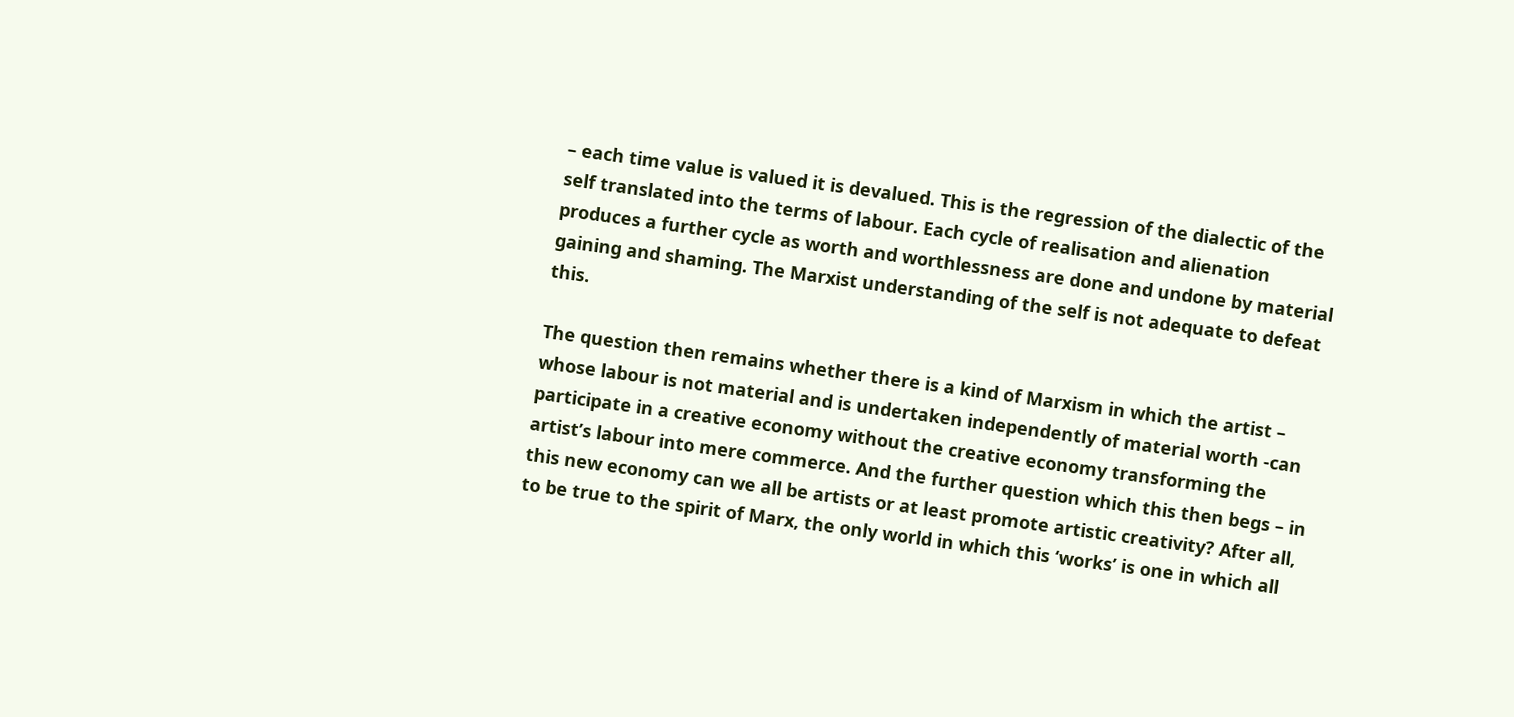– each time value is valued it is devalued. This is the regression of the dialectic of the self translated into the terms of labour. Each cycle of realisation and alienation produces a further cycle as worth and worthlessness are done and undone by material gaining and shaming. The Marxist understanding of the self is not adequate to defeat this.

The question then remains whether there is a kind of Marxism in which the artist – whose labour is not material and is undertaken independently of material worth -can participate in a creative economy without the creative economy transforming the artist’s labour into mere commerce. And the further question which this then begs – in this new economy can we all be artists or at least promote artistic creativity? After all, to be true to the spirit of Marx, the only world in which this ‘works’ is one in which all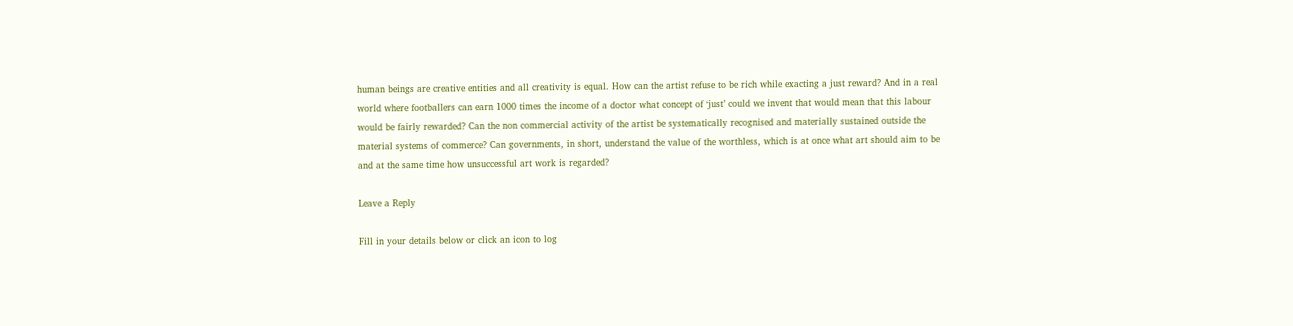human beings are creative entities and all creativity is equal. How can the artist refuse to be rich while exacting a just reward? And in a real world where footballers can earn 1000 times the income of a doctor what concept of ‘just’ could we invent that would mean that this labour would be fairly rewarded? Can the non commercial activity of the artist be systematically recognised and materially sustained outside the material systems of commerce? Can governments, in short, understand the value of the worthless, which is at once what art should aim to be and at the same time how unsuccessful art work is regarded?

Leave a Reply

Fill in your details below or click an icon to log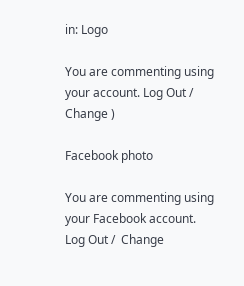in: Logo

You are commenting using your account. Log Out /  Change )

Facebook photo

You are commenting using your Facebook account. Log Out /  Change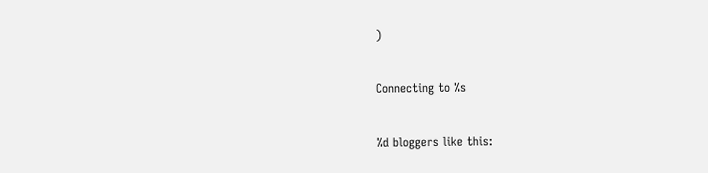)

Connecting to %s

%d bloggers like this: